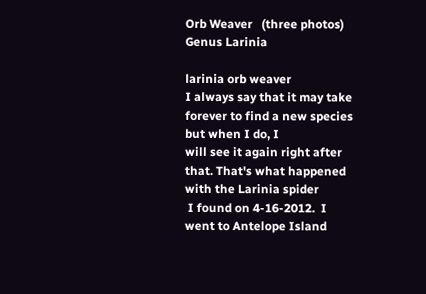Orb Weaver   (three photos)
Genus Larinia

larinia orb weaver
I always say that it may take forever to find a new species but when I do, I
will see it again right after that. That's what happened with the Larinia spider
 I found on 4-16-2012.  I went to Antelope Island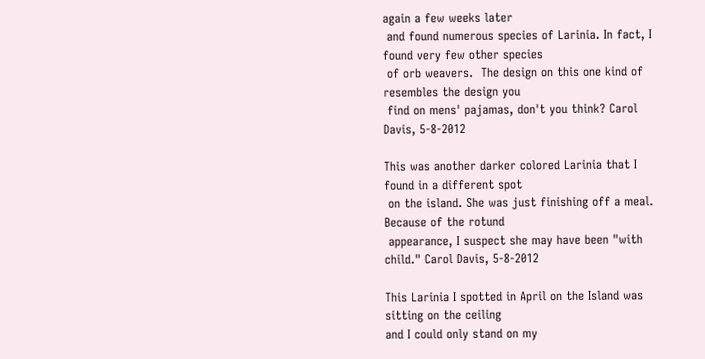again a few weeks later
 and found numerous species of Larinia. In fact, I found very few other species
 of orb weavers.  The design on this one kind of resembles the design you
 find on mens' pajamas, don't you think? Carol Davis, 5-8-2012

This was another darker colored Larinia that I found in a different spot
 on the island. She was just finishing off a meal.
Because of the rotund
 appearance, I suspect she may have been "with child." Carol Davis, 5-8-2012

This Larinia I spotted in April on the Island was sitting on the ceiling
and I could only stand on my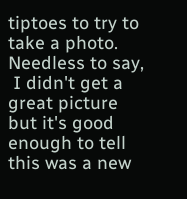tiptoes to try to take a photo. Needless to say,
 I didn't get a great picture but it's good enough to tell this was a new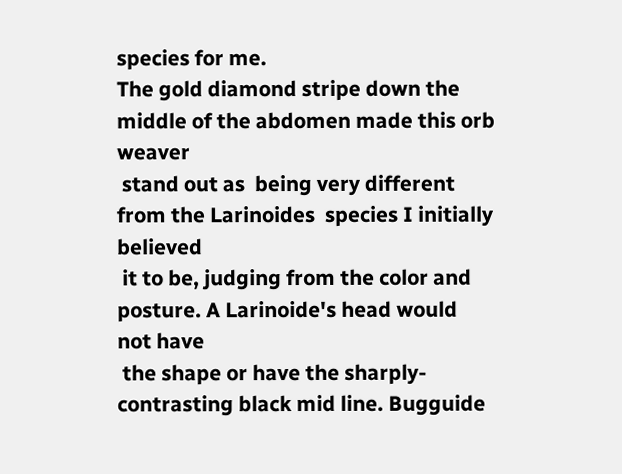species for me.
The gold diamond stripe down the middle of the abdomen made this orb weaver
 stand out as  being very different from the Larinoides  species I initially believed
 it to be, judging from the color and posture. A Larinoide's head would not have
 the shape or have the sharply-contrasting black mid line. Bugguide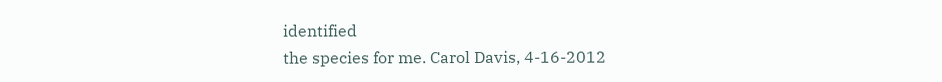identified
the species for me. Carol Davis, 4-16-2012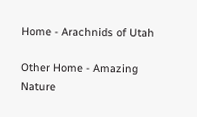Home - Arachnids of Utah

Other Home - Amazing Nature